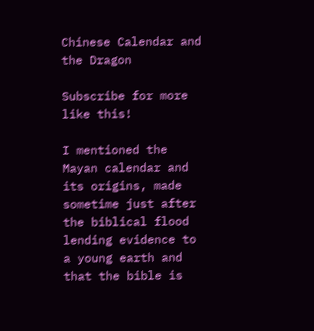Chinese Calendar and the Dragon

Subscribe for more like this!

I mentioned the Mayan calendar and its origins, made sometime just after the biblical flood lending evidence to a young earth and that the bible is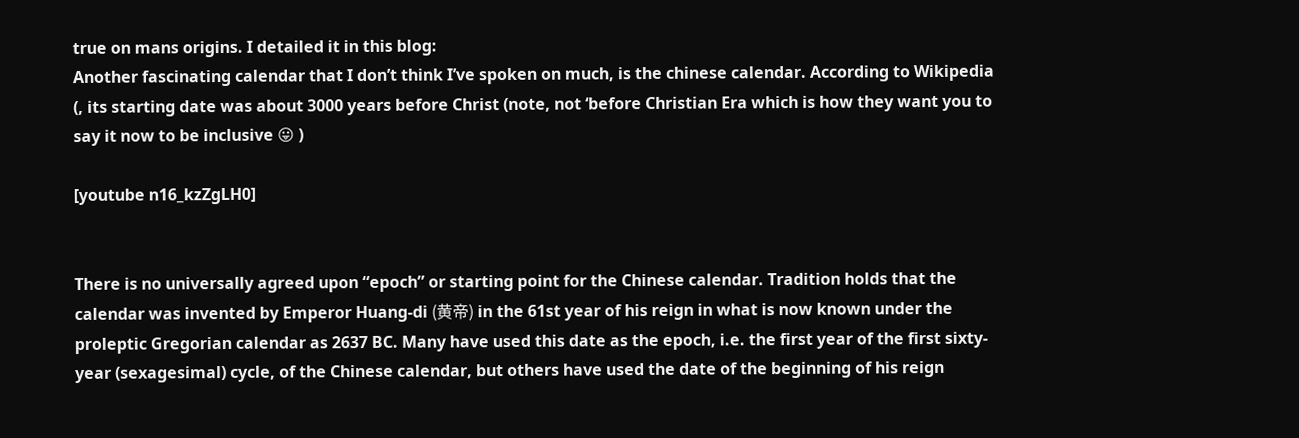true on mans origins. I detailed it in this blog:
Another fascinating calendar that I don’t think I’ve spoken on much, is the chinese calendar. According to Wikipedia (, its starting date was about 3000 years before Christ (note, not ‘before Christian Era which is how they want you to say it now to be inclusive 😛 )

[youtube n16_kzZgLH0]


There is no universally agreed upon “epoch” or starting point for the Chinese calendar. Tradition holds that the calendar was invented by Emperor Huang-di (黄帝) in the 61st year of his reign in what is now known under the proleptic Gregorian calendar as 2637 BC. Many have used this date as the epoch, i.e. the first year of the first sixty-year (sexagesimal) cycle, of the Chinese calendar, but others have used the date of the beginning of his reign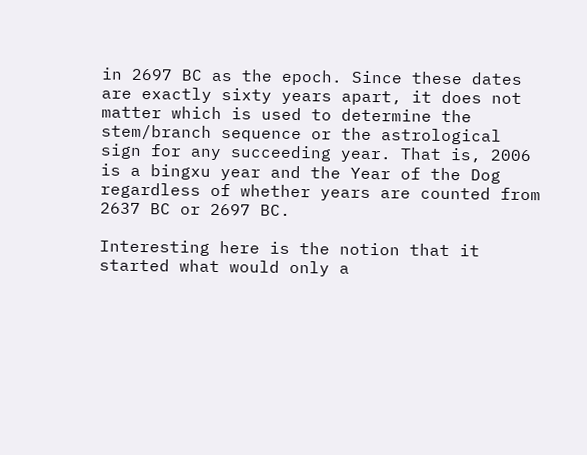in 2697 BC as the epoch. Since these dates are exactly sixty years apart, it does not matter which is used to determine the stem/branch sequence or the astrological sign for any succeeding year. That is, 2006 is a bingxu year and the Year of the Dog regardless of whether years are counted from 2637 BC or 2697 BC.

Interesting here is the notion that it started what would only a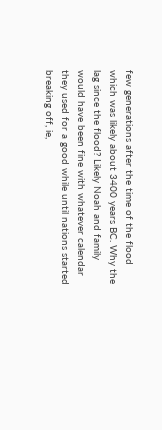few generations after the time of the flood which was likely about 3400 years BC. Why the lag since the flood? Likely Noah and family would have been fine with whatever calendar they used for a good while until nations started breaking off, ie,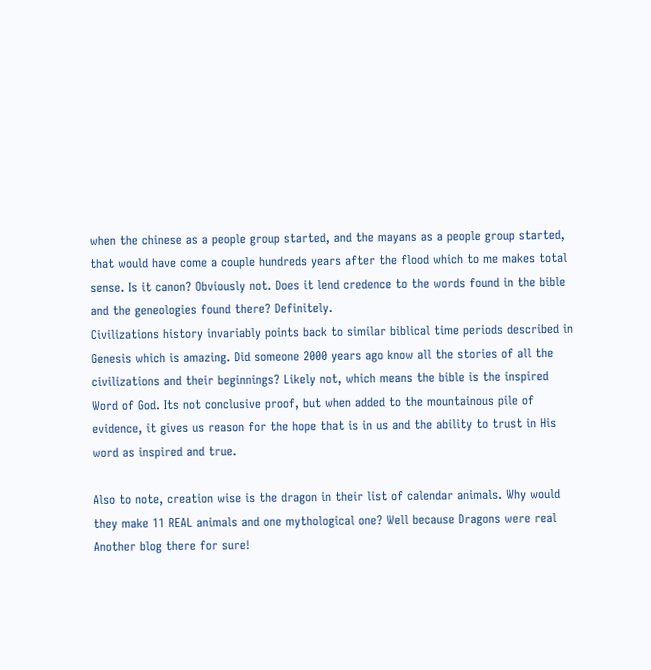when the chinese as a people group started, and the mayans as a people group started, that would have come a couple hundreds years after the flood which to me makes total sense. Is it canon? Obviously not. Does it lend credence to the words found in the bible and the geneologies found there? Definitely.
Civilizations history invariably points back to similar biblical time periods described in Genesis which is amazing. Did someone 2000 years ago know all the stories of all the civilizations and their beginnings? Likely not, which means the bible is the inspired Word of God. Its not conclusive proof, but when added to the mountainous pile of evidence, it gives us reason for the hope that is in us and the ability to trust in His word as inspired and true.

Also to note, creation wise is the dragon in their list of calendar animals. Why would they make 11 REAL animals and one mythological one? Well because Dragons were real  Another blog there for sure!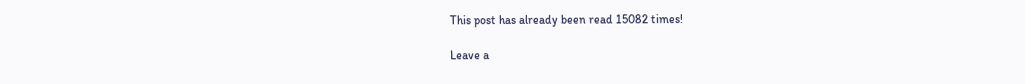This post has already been read 15082 times!

Leave a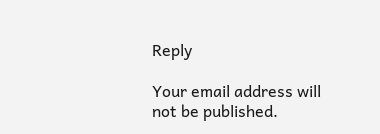Reply

Your email address will not be published.